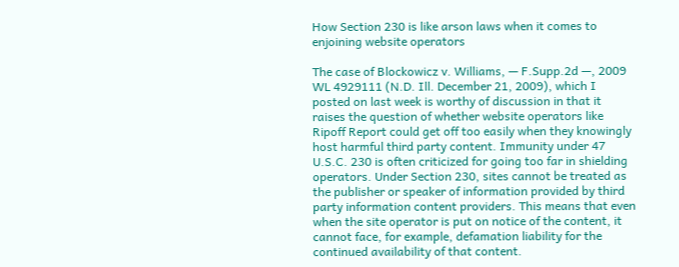How Section 230 is like arson laws when it comes to enjoining website operators

The case of Blockowicz v. Williams, — F.Supp.2d —, 2009 WL 4929111 (N.D. Ill. December 21, 2009), which I posted on last week is worthy of discussion in that it raises the question of whether website operators like Ripoff Report could get off too easily when they knowingly host harmful third party content. Immunity under 47 U.S.C. 230 is often criticized for going too far in shielding operators. Under Section 230, sites cannot be treated as the publisher or speaker of information provided by third party information content providers. This means that even when the site operator is put on notice of the content, it cannot face, for example, defamation liability for the continued availability of that content.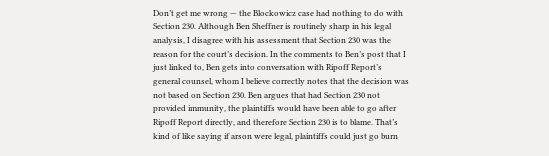Don’t get me wrong — the Blockowicz case had nothing to do with Section 230. Although Ben Sheffner is routinely sharp in his legal analysis, I disagree with his assessment that Section 230 was the reason for the court’s decision. In the comments to Ben’s post that I just linked to, Ben gets into conversation with Ripoff Report’s general counsel, whom I believe correctly notes that the decision was not based on Section 230. Ben argues that had Section 230 not provided immunity, the plaintiffs would have been able to go after Ripoff Report directly, and therefore Section 230 is to blame. That’s kind of like saying if arson were legal, plaintiffs could just go burn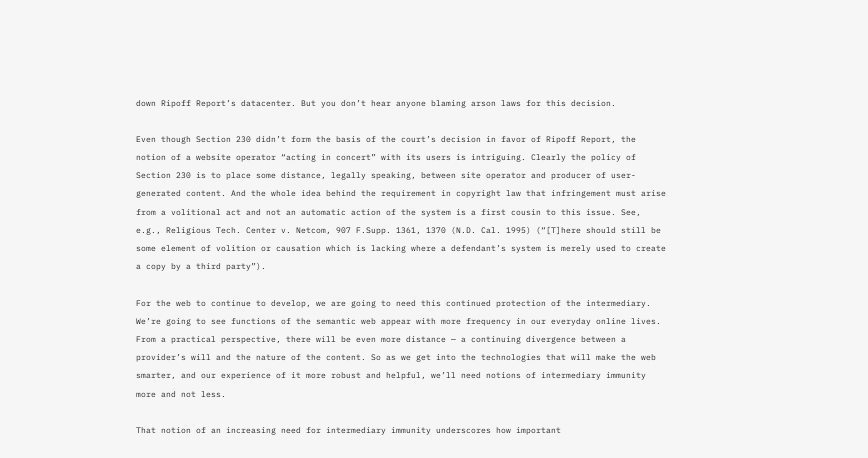down Ripoff Report’s datacenter. But you don’t hear anyone blaming arson laws for this decision.

Even though Section 230 didn’t form the basis of the court’s decision in favor of Ripoff Report, the notion of a website operator “acting in concert” with its users is intriguing. Clearly the policy of Section 230 is to place some distance, legally speaking, between site operator and producer of user-generated content. And the whole idea behind the requirement in copyright law that infringement must arise from a volitional act and not an automatic action of the system is a first cousin to this issue. See, e.g., Religious Tech. Center v. Netcom, 907 F.Supp. 1361, 1370 (N.D. Cal. 1995) (“[T]here should still be some element of volition or causation which is lacking where a defendant’s system is merely used to create a copy by a third party”).

For the web to continue to develop, we are going to need this continued protection of the intermediary. We’re going to see functions of the semantic web appear with more frequency in our everyday online lives. From a practical perspective, there will be even more distance — a continuing divergence between a provider’s will and the nature of the content. So as we get into the technologies that will make the web smarter, and our experience of it more robust and helpful, we’ll need notions of intermediary immunity more and not less.

That notion of an increasing need for intermediary immunity underscores how important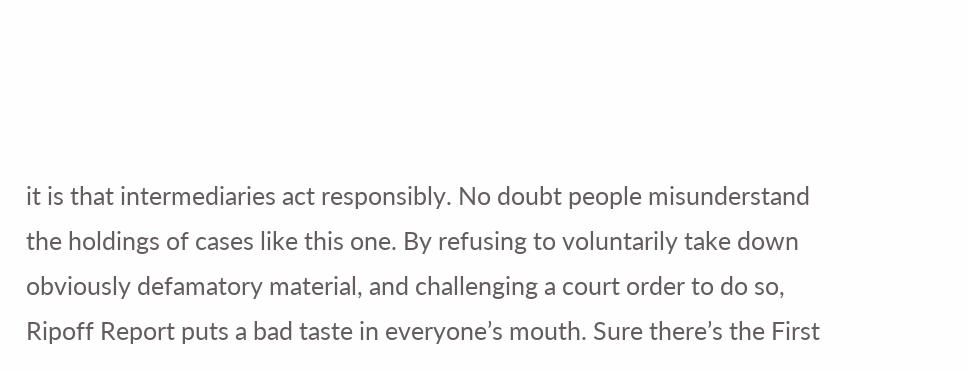it is that intermediaries act responsibly. No doubt people misunderstand the holdings of cases like this one. By refusing to voluntarily take down obviously defamatory material, and challenging a court order to do so, Ripoff Report puts a bad taste in everyone’s mouth. Sure there’s the First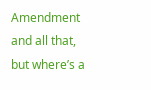Amendment and all that, but where’s a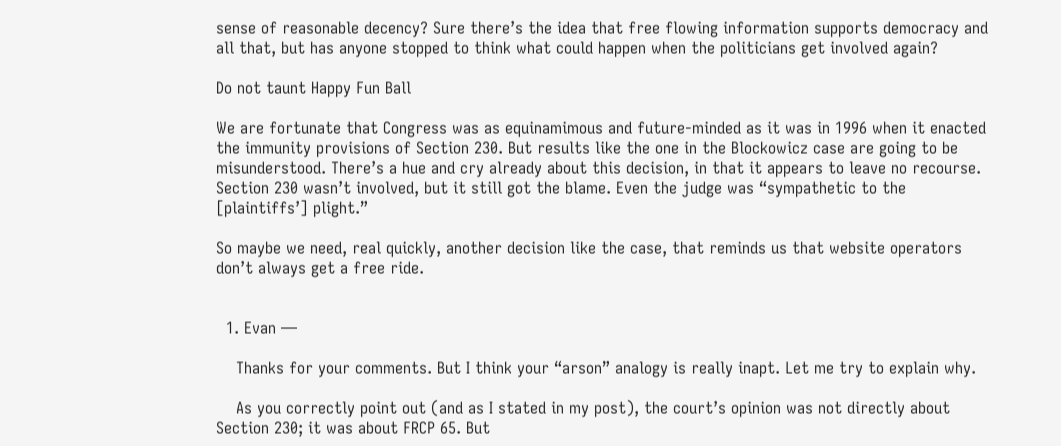sense of reasonable decency? Sure there’s the idea that free flowing information supports democracy and all that, but has anyone stopped to think what could happen when the politicians get involved again?

Do not taunt Happy Fun Ball

We are fortunate that Congress was as equinamimous and future-minded as it was in 1996 when it enacted the immunity provisions of Section 230. But results like the one in the Blockowicz case are going to be misunderstood. There’s a hue and cry already about this decision, in that it appears to leave no recourse. Section 230 wasn’t involved, but it still got the blame. Even the judge was “sympathetic to the [plaintiffs’] plight.”

So maybe we need, real quickly, another decision like the case, that reminds us that website operators don’t always get a free ride.


  1. Evan —

    Thanks for your comments. But I think your “arson” analogy is really inapt. Let me try to explain why.

    As you correctly point out (and as I stated in my post), the court’s opinion was not directly about Section 230; it was about FRCP 65. But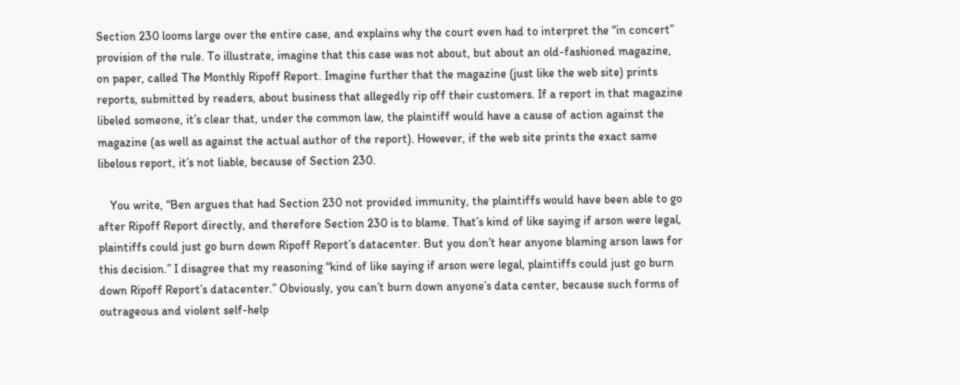Section 230 looms large over the entire case, and explains why the court even had to interpret the “in concert” provision of the rule. To illustrate, imagine that this case was not about, but about an old-fashioned magazine, on paper, called The Monthly Ripoff Report. Imagine further that the magazine (just like the web site) prints reports, submitted by readers, about business that allegedly rip off their customers. If a report in that magazine libeled someone, it’s clear that, under the common law, the plaintiff would have a cause of action against the magazine (as well as against the actual author of the report). However, if the web site prints the exact same libelous report, it’s not liable, because of Section 230.

    You write, “Ben argues that had Section 230 not provided immunity, the plaintiffs would have been able to go after Ripoff Report directly, and therefore Section 230 is to blame. That’s kind of like saying if arson were legal, plaintiffs could just go burn down Ripoff Report’s datacenter. But you don’t hear anyone blaming arson laws for this decision.” I disagree that my reasoning “kind of like saying if arson were legal, plaintiffs could just go burn down Ripoff Report’s datacenter.” Obviously, you can’t burn down anyone’s data center, because such forms of outrageous and violent self-help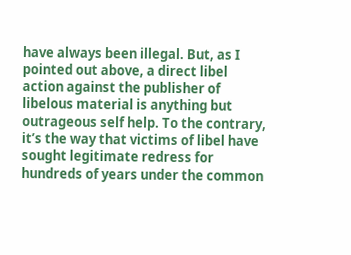have always been illegal. But, as I pointed out above, a direct libel action against the publisher of libelous material is anything but outrageous self help. To the contrary, it’s the way that victims of libel have sought legitimate redress for hundreds of years under the common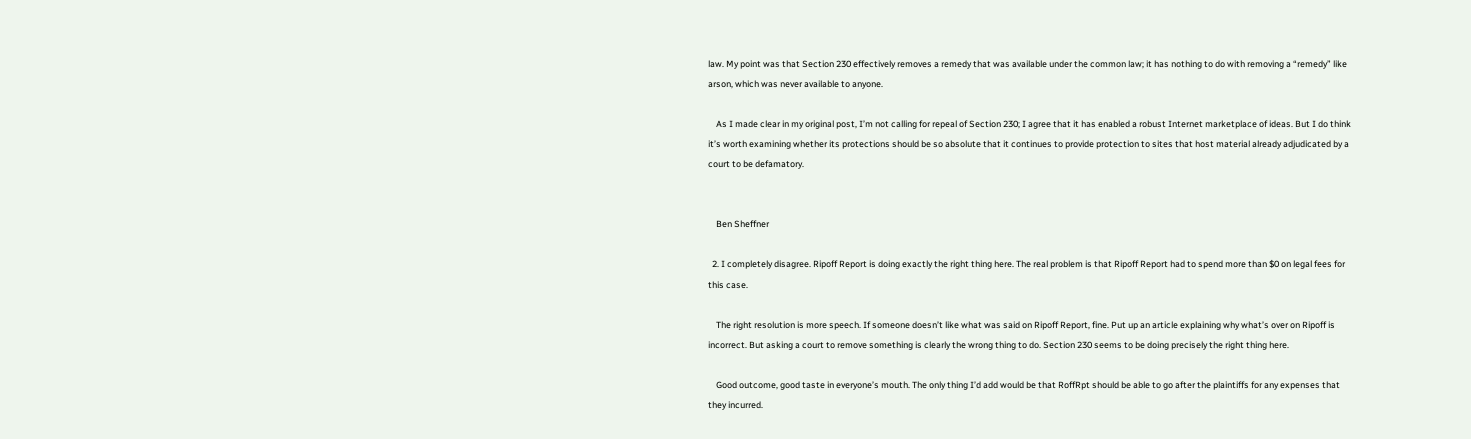law. My point was that Section 230 effectively removes a remedy that was available under the common law; it has nothing to do with removing a “remedy” like arson, which was never available to anyone.

    As I made clear in my original post, I’m not calling for repeal of Section 230; I agree that it has enabled a robust Internet marketplace of ideas. But I do think it’s worth examining whether its protections should be so absolute that it continues to provide protection to sites that host material already adjudicated by a court to be defamatory.


    Ben Sheffner

  2. I completely disagree. Ripoff Report is doing exactly the right thing here. The real problem is that Ripoff Report had to spend more than $0 on legal fees for this case.

    The right resolution is more speech. If someone doesn’t like what was said on Ripoff Report, fine. Put up an article explaining why what’s over on Ripoff is incorrect. But asking a court to remove something is clearly the wrong thing to do. Section 230 seems to be doing precisely the right thing here.

    Good outcome, good taste in everyone’s mouth. The only thing I’d add would be that RoffRpt should be able to go after the plaintiffs for any expenses that they incurred.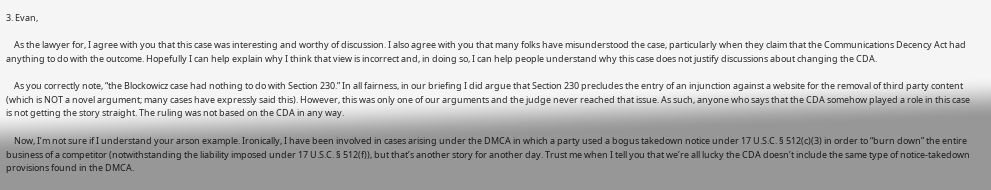3. Evan,

    As the lawyer for, I agree with you that this case was interesting and worthy of discussion. I also agree with you that many folks have misunderstood the case, particularly when they claim that the Communications Decency Act had anything to do with the outcome. Hopefully I can help explain why I think that view is incorrect and, in doing so, I can help people understand why this case does not justify discussions about changing the CDA.

    As you correctly note, “the Blockowicz case had nothing to do with Section 230.” In all fairness, in our briefing I did argue that Section 230 precludes the entry of an injunction against a website for the removal of third party content (which is NOT a novel argument; many cases have expressly said this). However, this was only one of our arguments and the judge never reached that issue. As such, anyone who says that the CDA somehow played a role in this case is not getting the story straight. The ruling was not based on the CDA in any way.

    Now, I’m not sure if I understand your arson example. Ironically, I have been involved in cases arising under the DMCA in which a party used a bogus takedown notice under 17 U.S.C. § 512(c)(3) in order to “burn down” the entire business of a competitor (notwithstanding the liability imposed under 17 U.S.C. § 512(f)), but that’s another story for another day. Trust me when I tell you that we’re all lucky the CDA doesn’t include the same type of notice-takedown provisions found in the DMCA.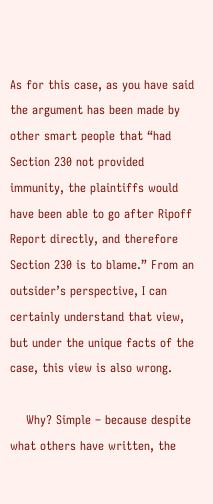As for this case, as you have said the argument has been made by other smart people that “had Section 230 not provided immunity, the plaintiffs would have been able to go after Ripoff Report directly, and therefore Section 230 is to blame.” From an outsider’s perspective, I can certainly understand that view, but under the unique facts of the case, this view is also wrong.

    Why? Simple – because despite what others have written, the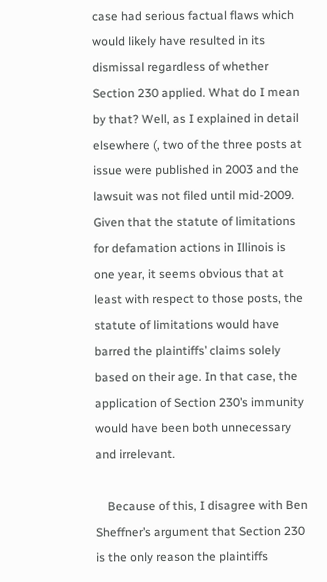case had serious factual flaws which would likely have resulted in its dismissal regardless of whether Section 230 applied. What do I mean by that? Well, as I explained in detail elsewhere (, two of the three posts at issue were published in 2003 and the lawsuit was not filed until mid-2009. Given that the statute of limitations for defamation actions in Illinois is one year, it seems obvious that at least with respect to those posts, the statute of limitations would have barred the plaintiffs’ claims solely based on their age. In that case, the application of Section 230’s immunity would have been both unnecessary and irrelevant.

    Because of this, I disagree with Ben Sheffner’s argument that Section 230 is the only reason the plaintiffs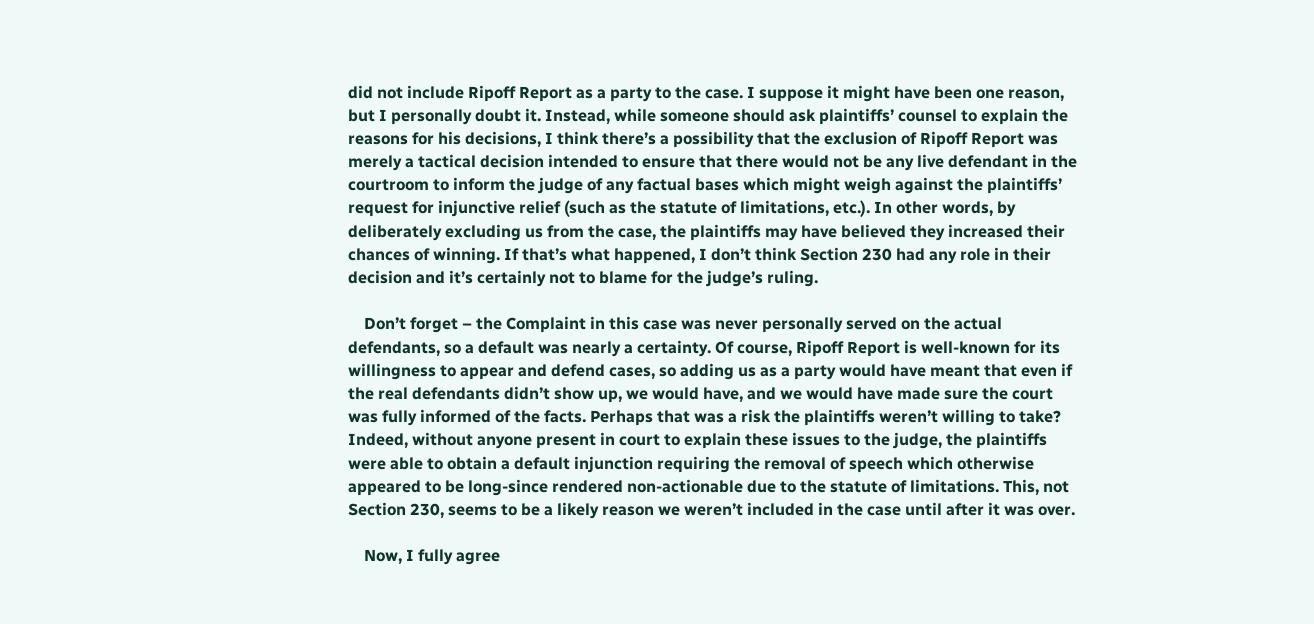did not include Ripoff Report as a party to the case. I suppose it might have been one reason, but I personally doubt it. Instead, while someone should ask plaintiffs’ counsel to explain the reasons for his decisions, I think there’s a possibility that the exclusion of Ripoff Report was merely a tactical decision intended to ensure that there would not be any live defendant in the courtroom to inform the judge of any factual bases which might weigh against the plaintiffs’ request for injunctive relief (such as the statute of limitations, etc.). In other words, by deliberately excluding us from the case, the plaintiffs may have believed they increased their chances of winning. If that’s what happened, I don’t think Section 230 had any role in their decision and it’s certainly not to blame for the judge’s ruling.

    Don’t forget – the Complaint in this case was never personally served on the actual defendants, so a default was nearly a certainty. Of course, Ripoff Report is well-known for its willingness to appear and defend cases, so adding us as a party would have meant that even if the real defendants didn’t show up, we would have, and we would have made sure the court was fully informed of the facts. Perhaps that was a risk the plaintiffs weren’t willing to take? Indeed, without anyone present in court to explain these issues to the judge, the plaintiffs were able to obtain a default injunction requiring the removal of speech which otherwise appeared to be long-since rendered non-actionable due to the statute of limitations. This, not Section 230, seems to be a likely reason we weren’t included in the case until after it was over.

    Now, I fully agree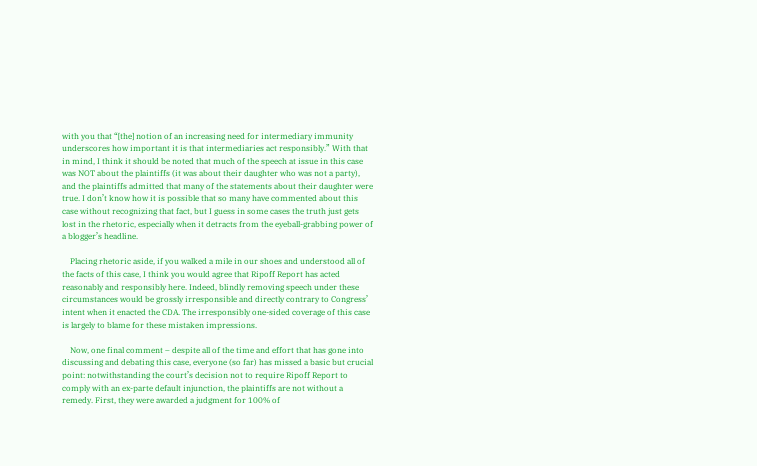with you that “[the] notion of an increasing need for intermediary immunity underscores how important it is that intermediaries act responsibly.” With that in mind, I think it should be noted that much of the speech at issue in this case was NOT about the plaintiffs (it was about their daughter who was not a party), and the plaintiffs admitted that many of the statements about their daughter were true. I don’t know how it is possible that so many have commented about this case without recognizing that fact, but I guess in some cases the truth just gets lost in the rhetoric, especially when it detracts from the eyeball-grabbing power of a blogger’s headline.

    Placing rhetoric aside, if you walked a mile in our shoes and understood all of the facts of this case, I think you would agree that Ripoff Report has acted reasonably and responsibly here. Indeed, blindly removing speech under these circumstances would be grossly irresponsible and directly contrary to Congress’ intent when it enacted the CDA. The irresponsibly one-sided coverage of this case is largely to blame for these mistaken impressions.

    Now, one final comment – despite all of the time and effort that has gone into discussing and debating this case, everyone (so far) has missed a basic but crucial point: notwithstanding the court’s decision not to require Ripoff Report to comply with an ex-parte default injunction, the plaintiffs are not without a remedy. First, they were awarded a judgment for 100% of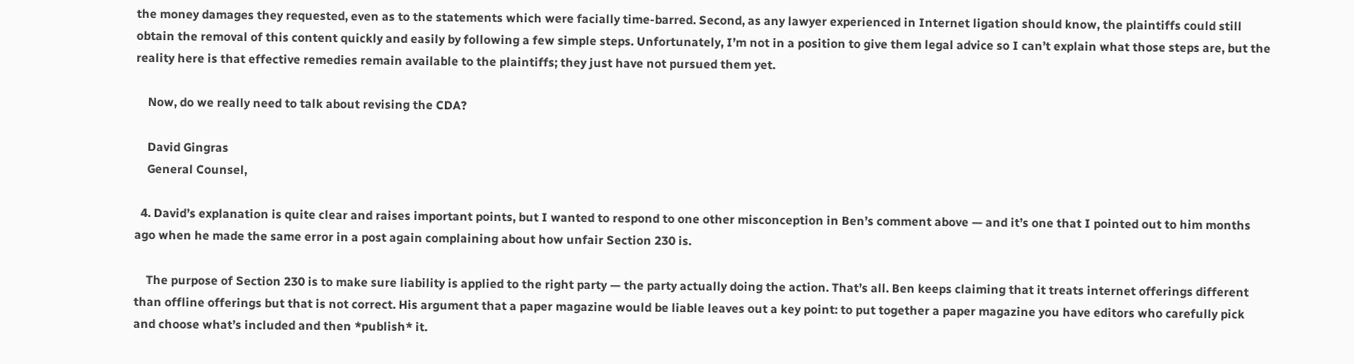the money damages they requested, even as to the statements which were facially time-barred. Second, as any lawyer experienced in Internet ligation should know, the plaintiffs could still obtain the removal of this content quickly and easily by following a few simple steps. Unfortunately, I’m not in a position to give them legal advice so I can’t explain what those steps are, but the reality here is that effective remedies remain available to the plaintiffs; they just have not pursued them yet.

    Now, do we really need to talk about revising the CDA?

    David Gingras
    General Counsel,

  4. David’s explanation is quite clear and raises important points, but I wanted to respond to one other misconception in Ben’s comment above — and it’s one that I pointed out to him months ago when he made the same error in a post again complaining about how unfair Section 230 is.

    The purpose of Section 230 is to make sure liability is applied to the right party — the party actually doing the action. That’s all. Ben keeps claiming that it treats internet offerings different than offline offerings but that is not correct. His argument that a paper magazine would be liable leaves out a key point: to put together a paper magazine you have editors who carefully pick and choose what’s included and then *publish* it.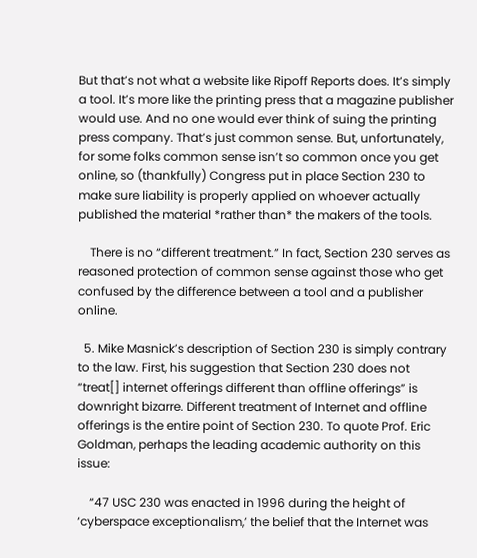But that’s not what a website like Ripoff Reports does. It’s simply a tool. It’s more like the printing press that a magazine publisher would use. And no one would ever think of suing the printing press company. That’s just common sense. But, unfortunately, for some folks common sense isn’t so common once you get online, so (thankfully) Congress put in place Section 230 to make sure liability is properly applied on whoever actually published the material *rather than* the makers of the tools.

    There is no “different treatment.” In fact, Section 230 serves as reasoned protection of common sense against those who get confused by the difference between a tool and a publisher online.

  5. Mike Masnick’s description of Section 230 is simply contrary to the law. First, his suggestion that Section 230 does not “treat[] internet offerings different than offline offerings” is downright bizarre. Different treatment of Internet and offline offerings is the entire point of Section 230. To quote Prof. Eric Goldman, perhaps the leading academic authority on this issue:

    “47 USC 230 was enacted in 1996 during the height of ‘cyberspace exceptionalism,’ the belief that the Internet was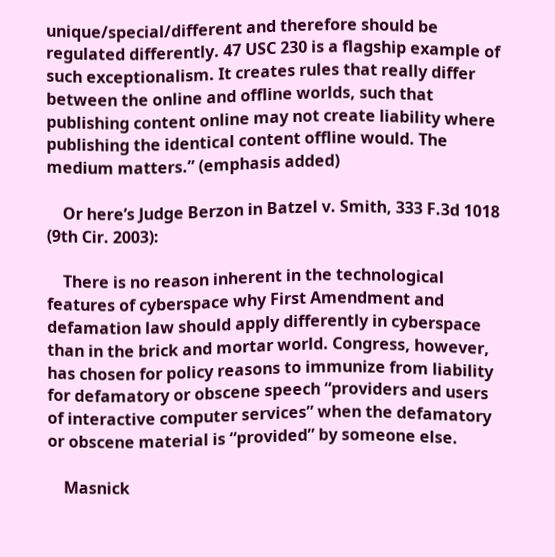unique/special/different and therefore should be regulated differently. 47 USC 230 is a flagship example of such exceptionalism. It creates rules that really differ between the online and offline worlds, such that publishing content online may not create liability where publishing the identical content offline would. The medium matters.” (emphasis added)

    Or here’s Judge Berzon in Batzel v. Smith, 333 F.3d 1018 (9th Cir. 2003):

    There is no reason inherent in the technological features of cyberspace why First Amendment and defamation law should apply differently in cyberspace than in the brick and mortar world. Congress, however, has chosen for policy reasons to immunize from liability for defamatory or obscene speech “providers and users of interactive computer services” when the defamatory or obscene material is “provided” by someone else.

    Masnick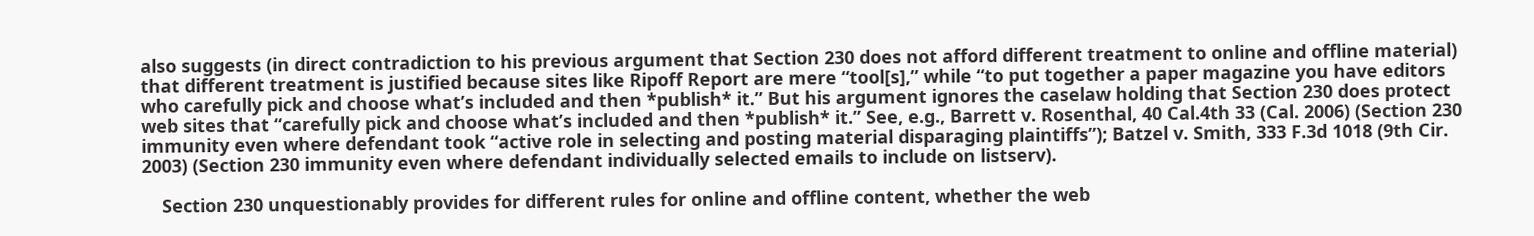also suggests (in direct contradiction to his previous argument that Section 230 does not afford different treatment to online and offline material) that different treatment is justified because sites like Ripoff Report are mere “tool[s],” while “to put together a paper magazine you have editors who carefully pick and choose what’s included and then *publish* it.” But his argument ignores the caselaw holding that Section 230 does protect web sites that “carefully pick and choose what’s included and then *publish* it.” See, e.g., Barrett v. Rosenthal, 40 Cal.4th 33 (Cal. 2006) (Section 230 immunity even where defendant took “active role in selecting and posting material disparaging plaintiffs”); Batzel v. Smith, 333 F.3d 1018 (9th Cir. 2003) (Section 230 immunity even where defendant individually selected emails to include on listserv).

    Section 230 unquestionably provides for different rules for online and offline content, whether the web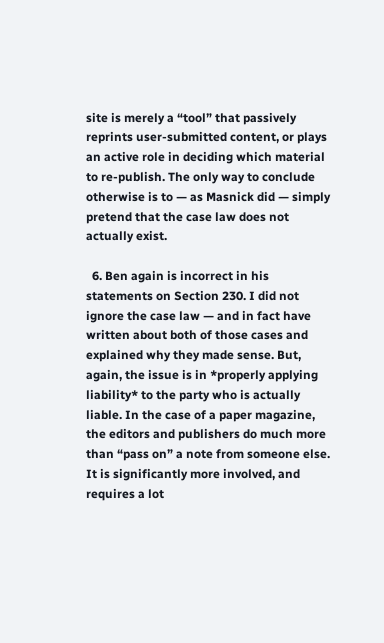site is merely a “tool” that passively reprints user-submitted content, or plays an active role in deciding which material to re-publish. The only way to conclude otherwise is to — as Masnick did — simply pretend that the case law does not actually exist.

  6. Ben again is incorrect in his statements on Section 230. I did not ignore the case law — and in fact have written about both of those cases and explained why they made sense. But, again, the issue is in *properly applying liability* to the party who is actually liable. In the case of a paper magazine, the editors and publishers do much more than “pass on” a note from someone else. It is significantly more involved, and requires a lot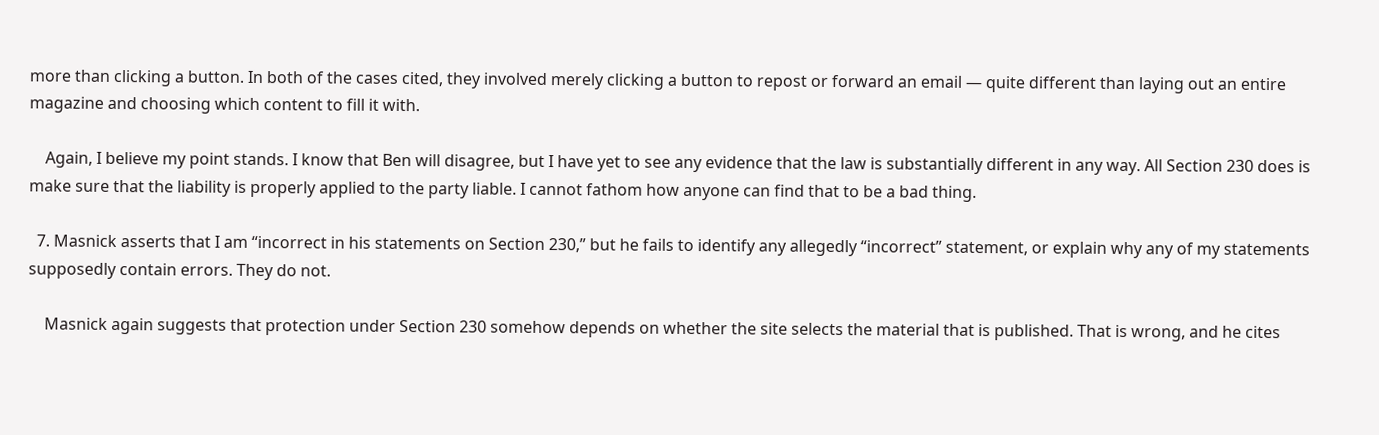more than clicking a button. In both of the cases cited, they involved merely clicking a button to repost or forward an email — quite different than laying out an entire magazine and choosing which content to fill it with.

    Again, I believe my point stands. I know that Ben will disagree, but I have yet to see any evidence that the law is substantially different in any way. All Section 230 does is make sure that the liability is properly applied to the party liable. I cannot fathom how anyone can find that to be a bad thing.

  7. Masnick asserts that I am “incorrect in his statements on Section 230,” but he fails to identify any allegedly “incorrect” statement, or explain why any of my statements supposedly contain errors. They do not.

    Masnick again suggests that protection under Section 230 somehow depends on whether the site selects the material that is published. That is wrong, and he cites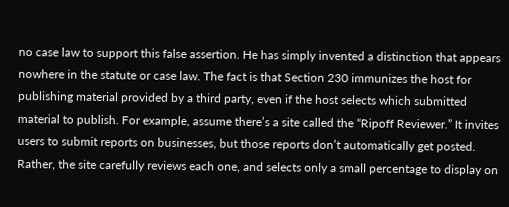no case law to support this false assertion. He has simply invented a distinction that appears nowhere in the statute or case law. The fact is that Section 230 immunizes the host for publishing material provided by a third party, even if the host selects which submitted material to publish. For example, assume there’s a site called the “Ripoff Reviewer.” It invites users to submit reports on businesses, but those reports don’t automatically get posted. Rather, the site carefully reviews each one, and selects only a small percentage to display on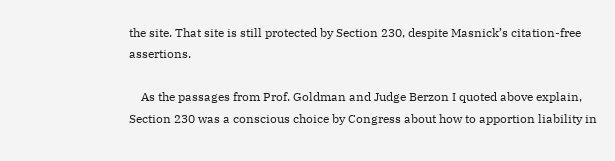the site. That site is still protected by Section 230, despite Masnick’s citation-free assertions.

    As the passages from Prof. Goldman and Judge Berzon I quoted above explain, Section 230 was a conscious choice by Congress about how to apportion liability in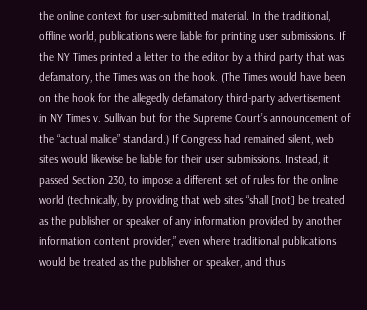the online context for user-submitted material. In the traditional, offline world, publications were liable for printing user submissions. If the NY Times printed a letter to the editor by a third party that was defamatory, the Times was on the hook. (The Times would have been on the hook for the allegedly defamatory third-party advertisement in NY Times v. Sullivan but for the Supreme Court’s announcement of the “actual malice” standard.) If Congress had remained silent, web sites would likewise be liable for their user submissions. Instead, it passed Section 230, to impose a different set of rules for the online world (technically, by providing that web sites “shall [not] be treated as the publisher or speaker of any information provided by another information content provider,” even where traditional publications would be treated as the publisher or speaker, and thus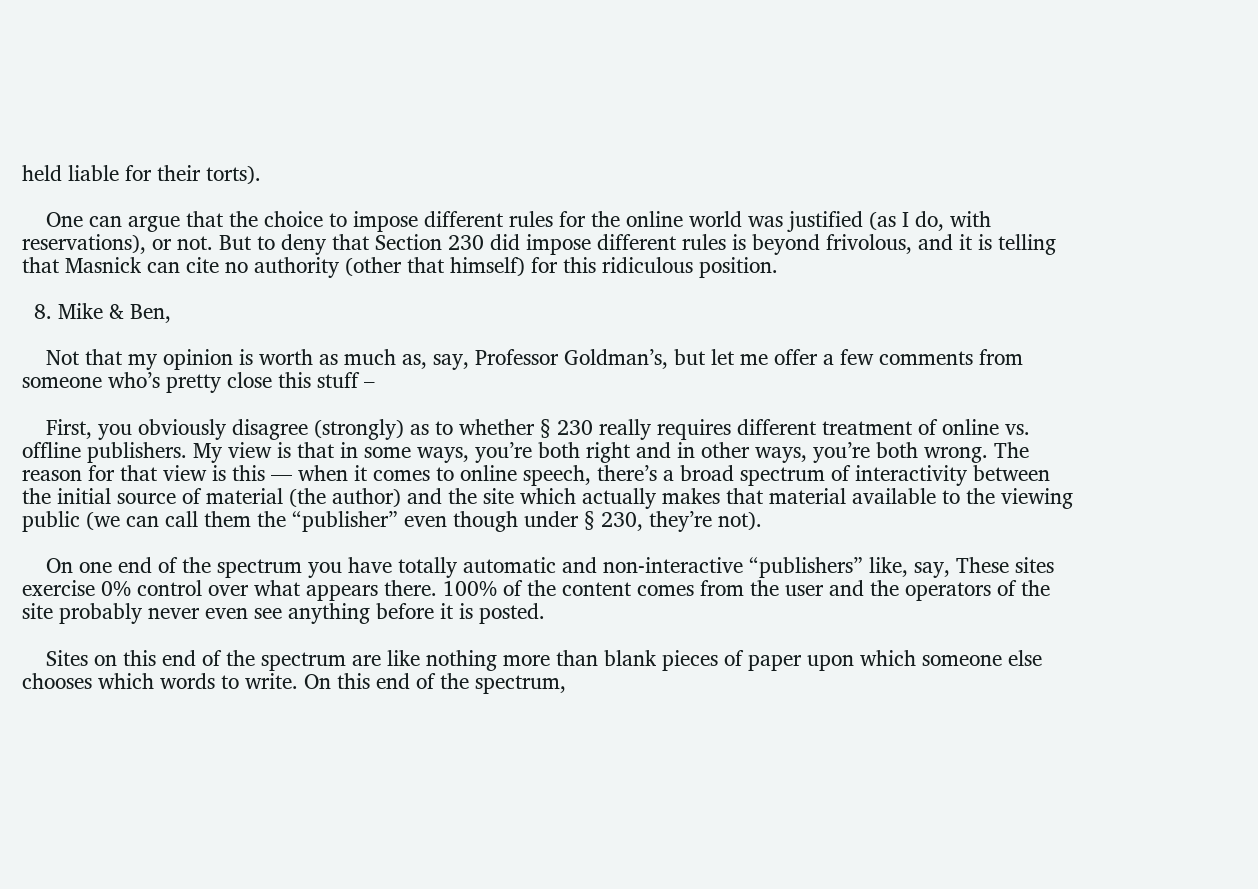held liable for their torts).

    One can argue that the choice to impose different rules for the online world was justified (as I do, with reservations), or not. But to deny that Section 230 did impose different rules is beyond frivolous, and it is telling that Masnick can cite no authority (other that himself) for this ridiculous position.

  8. Mike & Ben,

    Not that my opinion is worth as much as, say, Professor Goldman’s, but let me offer a few comments from someone who’s pretty close this stuff –

    First, you obviously disagree (strongly) as to whether § 230 really requires different treatment of online vs. offline publishers. My view is that in some ways, you’re both right and in other ways, you’re both wrong. The reason for that view is this — when it comes to online speech, there’s a broad spectrum of interactivity between the initial source of material (the author) and the site which actually makes that material available to the viewing public (we can call them the “publisher” even though under § 230, they’re not).

    On one end of the spectrum you have totally automatic and non-interactive “publishers” like, say, These sites exercise 0% control over what appears there. 100% of the content comes from the user and the operators of the site probably never even see anything before it is posted.

    Sites on this end of the spectrum are like nothing more than blank pieces of paper upon which someone else chooses which words to write. On this end of the spectrum,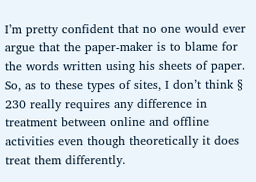I’m pretty confident that no one would ever argue that the paper-maker is to blame for the words written using his sheets of paper. So, as to these types of sites, I don’t think § 230 really requires any difference in treatment between online and offline activities even though theoretically it does treat them differently.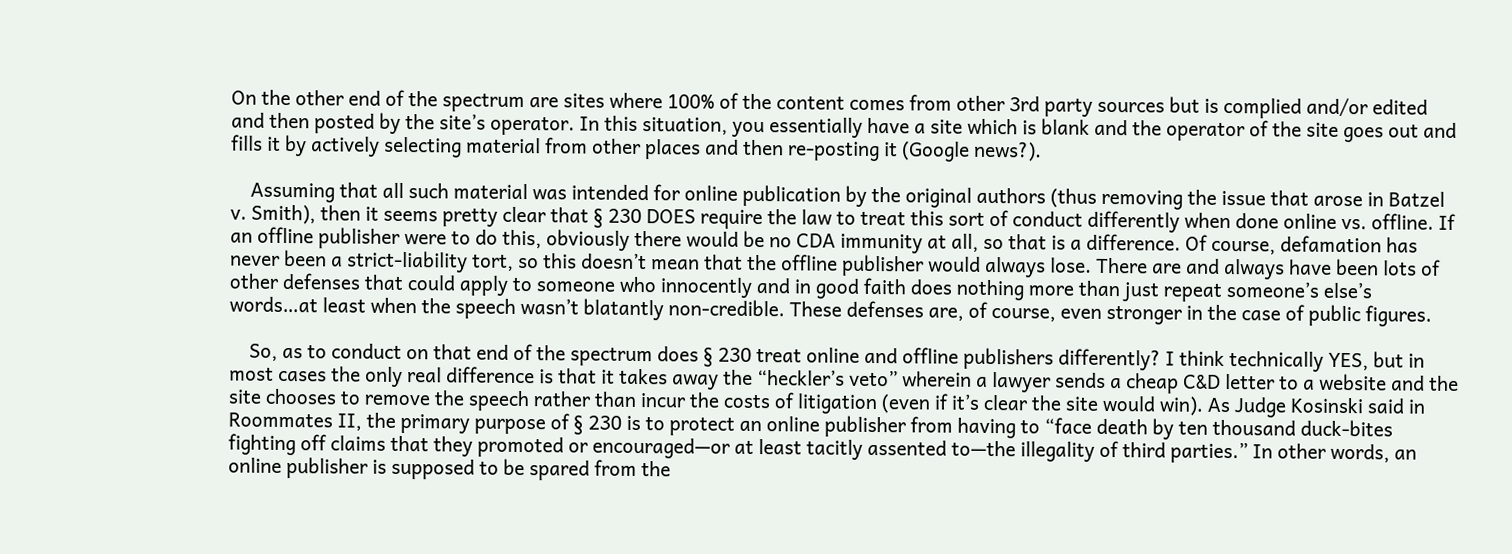On the other end of the spectrum are sites where 100% of the content comes from other 3rd party sources but is complied and/or edited and then posted by the site’s operator. In this situation, you essentially have a site which is blank and the operator of the site goes out and fills it by actively selecting material from other places and then re-posting it (Google news?).

    Assuming that all such material was intended for online publication by the original authors (thus removing the issue that arose in Batzel v. Smith), then it seems pretty clear that § 230 DOES require the law to treat this sort of conduct differently when done online vs. offline. If an offline publisher were to do this, obviously there would be no CDA immunity at all, so that is a difference. Of course, defamation has never been a strict-liability tort, so this doesn’t mean that the offline publisher would always lose. There are and always have been lots of other defenses that could apply to someone who innocently and in good faith does nothing more than just repeat someone’s else’s words…at least when the speech wasn’t blatantly non-credible. These defenses are, of course, even stronger in the case of public figures.

    So, as to conduct on that end of the spectrum does § 230 treat online and offline publishers differently? I think technically YES, but in most cases the only real difference is that it takes away the “heckler’s veto” wherein a lawyer sends a cheap C&D letter to a website and the site chooses to remove the speech rather than incur the costs of litigation (even if it’s clear the site would win). As Judge Kosinski said in Roommates II, the primary purpose of § 230 is to protect an online publisher from having to “face death by ten thousand duck-bites fighting off claims that they promoted or encouraged—or at least tacitly assented to—the illegality of third parties.” In other words, an online publisher is supposed to be spared from the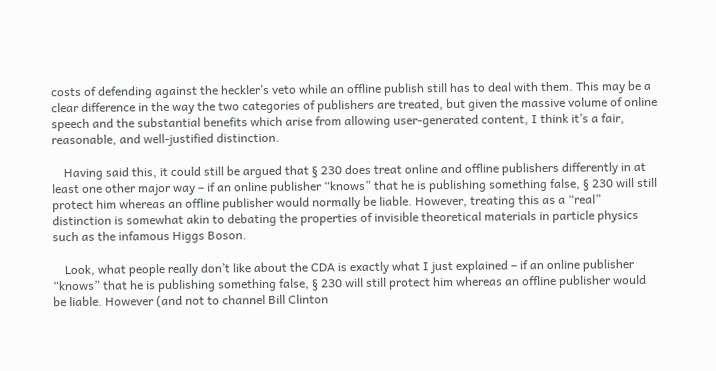costs of defending against the heckler’s veto while an offline publish still has to deal with them. This may be a clear difference in the way the two categories of publishers are treated, but given the massive volume of online speech and the substantial benefits which arise from allowing user-generated content, I think it’s a fair, reasonable, and well-justified distinction.

    Having said this, it could still be argued that § 230 does treat online and offline publishers differently in at least one other major way – if an online publisher “knows” that he is publishing something false, § 230 will still protect him whereas an offline publisher would normally be liable. However, treating this as a “real” distinction is somewhat akin to debating the properties of invisible theoretical materials in particle physics such as the infamous Higgs Boson.

    Look, what people really don’t like about the CDA is exactly what I just explained – if an online publisher “knows” that he is publishing something false, § 230 will still protect him whereas an offline publisher would be liable. However (and not to channel Bill Clinton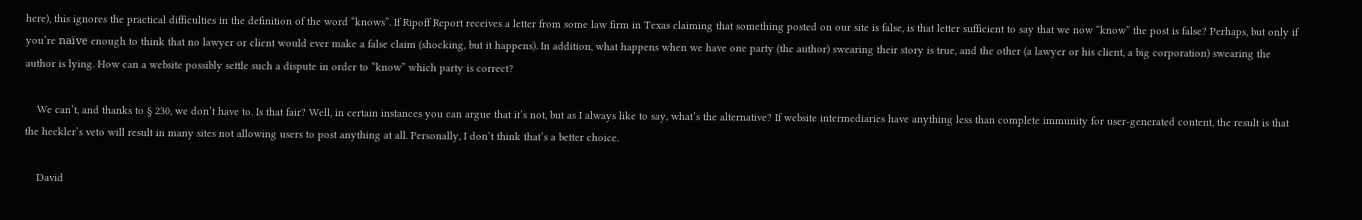here), this ignores the practical difficulties in the definition of the word “knows”. If Ripoff Report receives a letter from some law firm in Texas claiming that something posted on our site is false, is that letter sufficient to say that we now “know” the post is false? Perhaps, but only if you’re naïve enough to think that no lawyer or client would ever make a false claim (shocking, but it happens). In addition, what happens when we have one party (the author) swearing their story is true, and the other (a lawyer or his client, a big corporation) swearing the author is lying. How can a website possibly settle such a dispute in order to “know” which party is correct?

    We can’t, and thanks to § 230, we don’t have to. Is that fair? Well, in certain instances you can argue that it’s not, but as I always like to say, what’s the alternative? If website intermediaries have anything less than complete immunity for user-generated content, the result is that the heckler’s veto will result in many sites not allowing users to post anything at all. Personally, I don’t think that’s a better choice.

    David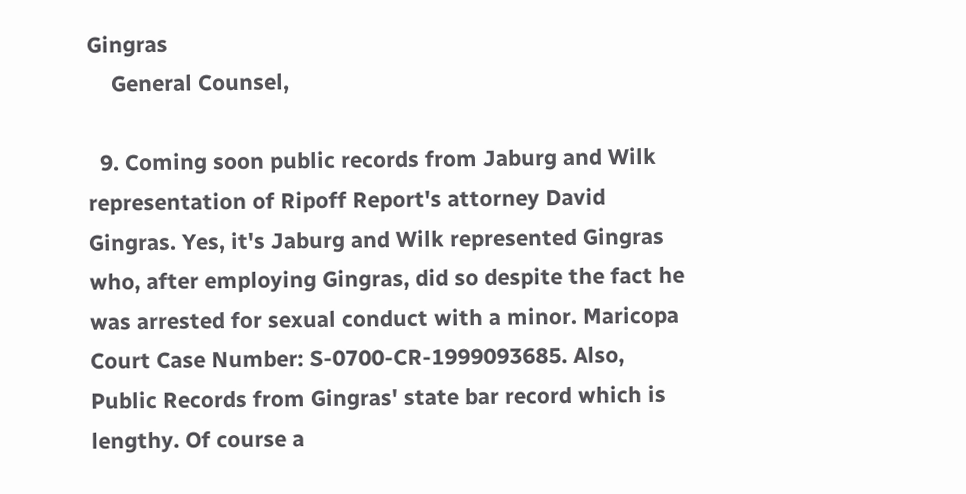Gingras
    General Counsel,

  9. Coming soon public records from Jaburg and Wilk representation of Ripoff Report's attorney David Gingras. Yes, it's Jaburg and Wilk represented Gingras who, after employing Gingras, did so despite the fact he was arrested for sexual conduct with a minor. Maricopa Court Case Number: S-0700-CR-1999093685. Also, Public Records from Gingras' state bar record which is lengthy. Of course a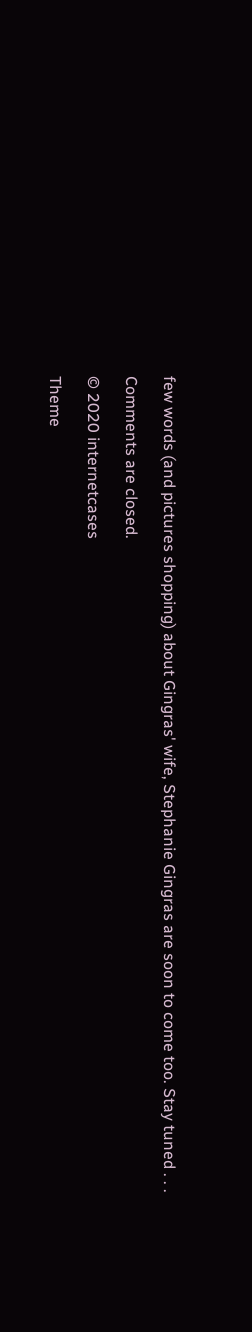few words (and pictures shopping) about Gingras' wife, Stephanie Gingras are soon to come too. Stay tuned . . .

Comments are closed.

© 2020 internetcases

Theme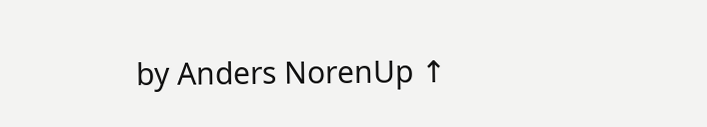by Anders NorenUp ↑